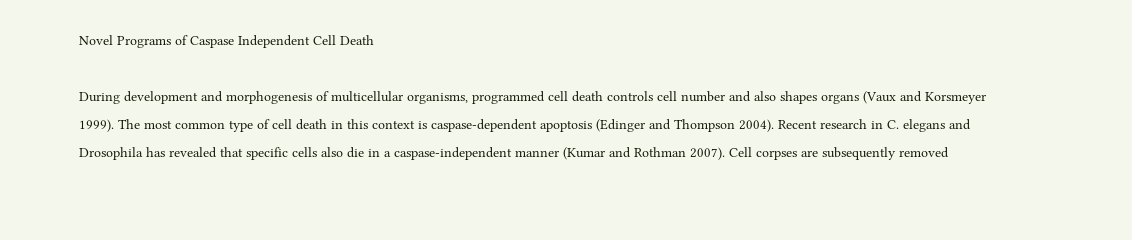Novel Programs of Caspase Independent Cell Death

During development and morphogenesis of multicellular organisms, programmed cell death controls cell number and also shapes organs (Vaux and Korsmeyer 1999). The most common type of cell death in this context is caspase-dependent apoptosis (Edinger and Thompson 2004). Recent research in C. elegans and Drosophila has revealed that specific cells also die in a caspase-independent manner (Kumar and Rothman 2007). Cell corpses are subsequently removed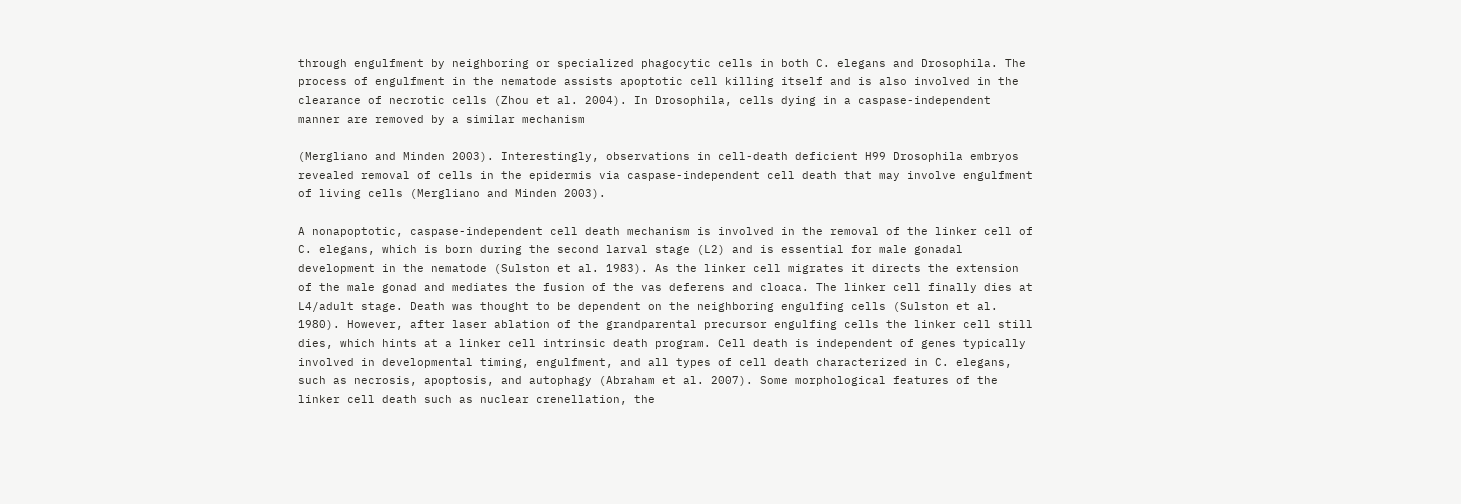through engulfment by neighboring or specialized phagocytic cells in both C. elegans and Drosophila. The process of engulfment in the nematode assists apoptotic cell killing itself and is also involved in the clearance of necrotic cells (Zhou et al. 2004). In Drosophila, cells dying in a caspase-independent manner are removed by a similar mechanism

(Mergliano and Minden 2003). Interestingly, observations in cell-death deficient H99 Drosophila embryos revealed removal of cells in the epidermis via caspase-independent cell death that may involve engulfment of living cells (Mergliano and Minden 2003).

A nonapoptotic, caspase-independent cell death mechanism is involved in the removal of the linker cell of C. elegans, which is born during the second larval stage (L2) and is essential for male gonadal development in the nematode (Sulston et al. 1983). As the linker cell migrates it directs the extension of the male gonad and mediates the fusion of the vas deferens and cloaca. The linker cell finally dies at L4/adult stage. Death was thought to be dependent on the neighboring engulfing cells (Sulston et al. 1980). However, after laser ablation of the grandparental precursor engulfing cells the linker cell still dies, which hints at a linker cell intrinsic death program. Cell death is independent of genes typically involved in developmental timing, engulfment, and all types of cell death characterized in C. elegans, such as necrosis, apoptosis, and autophagy (Abraham et al. 2007). Some morphological features of the linker cell death such as nuclear crenellation, the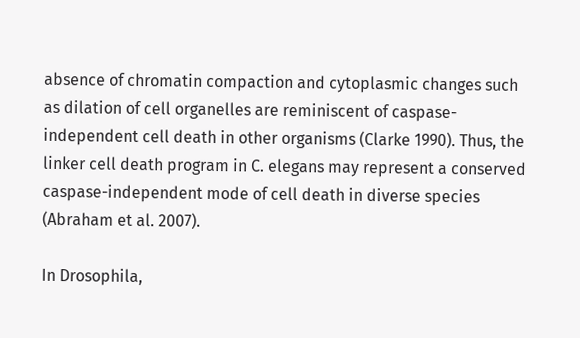absence of chromatin compaction and cytoplasmic changes such as dilation of cell organelles are reminiscent of caspase-independent cell death in other organisms (Clarke 1990). Thus, the linker cell death program in C. elegans may represent a conserved caspase-independent mode of cell death in diverse species (Abraham et al. 2007).

In Drosophila,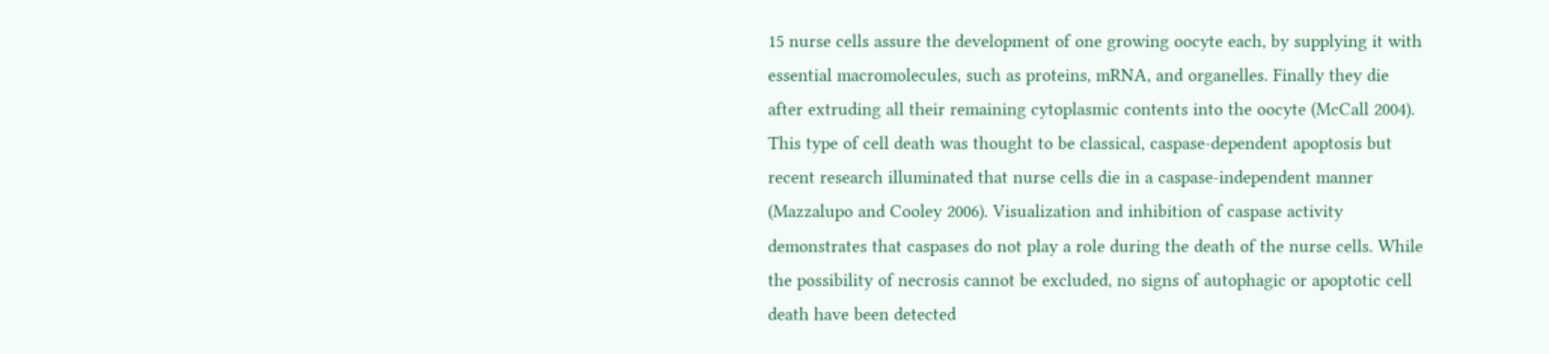15 nurse cells assure the development of one growing oocyte each, by supplying it with essential macromolecules, such as proteins, mRNA, and organelles. Finally they die after extruding all their remaining cytoplasmic contents into the oocyte (McCall 2004). This type of cell death was thought to be classical, caspase-dependent apoptosis but recent research illuminated that nurse cells die in a caspase-independent manner (Mazzalupo and Cooley 2006). Visualization and inhibition of caspase activity demonstrates that caspases do not play a role during the death of the nurse cells. While the possibility of necrosis cannot be excluded, no signs of autophagic or apoptotic cell death have been detected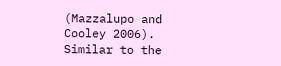(Mazzalupo and Cooley 2006). Similar to the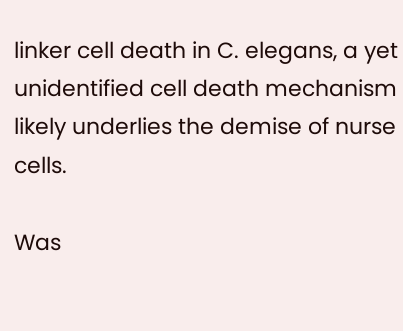linker cell death in C. elegans, a yet unidentified cell death mechanism likely underlies the demise of nurse cells.

Was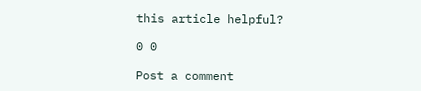this article helpful?

0 0

Post a comment